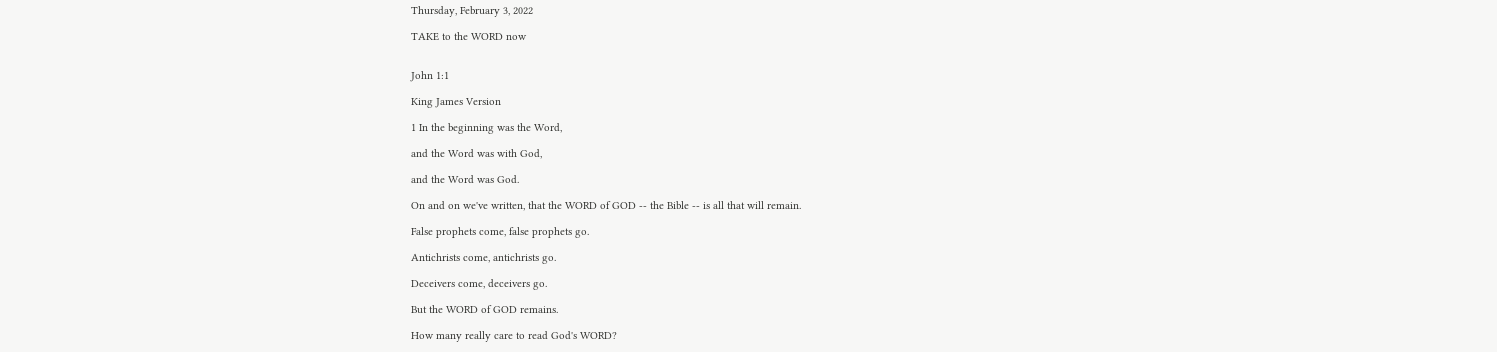Thursday, February 3, 2022

TAKE to the WORD now


John 1:1

King James Version

1 In the beginning was the Word,

and the Word was with God,

and the Word was God.

On and on we've written, that the WORD of GOD -- the Bible -- is all that will remain.

False prophets come, false prophets go.

Antichrists come, antichrists go.

Deceivers come, deceivers go.

But the WORD of GOD remains.

How many really care to read God's WORD?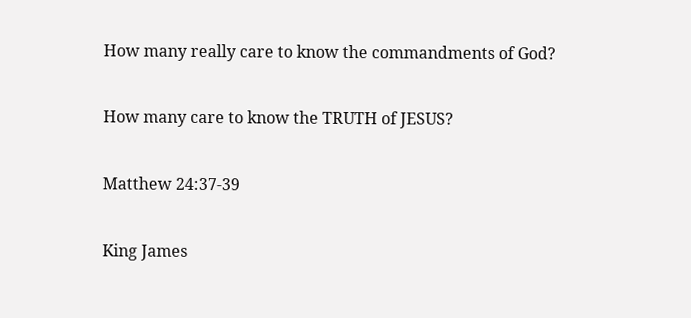How many really care to know the commandments of God?

How many care to know the TRUTH of JESUS?

Matthew 24:37-39

King James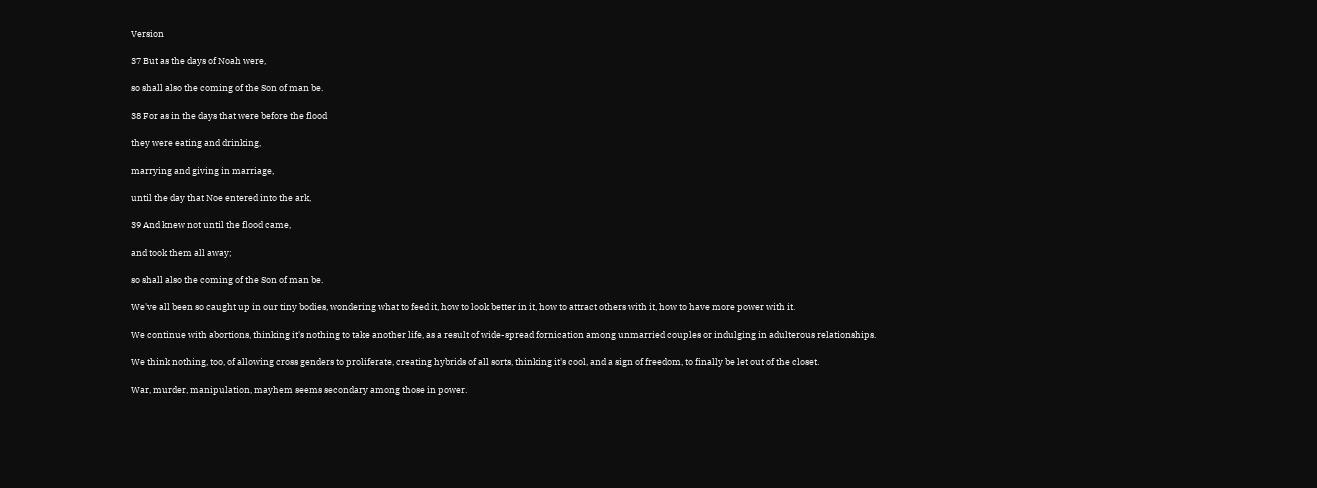Version

37 But as the days of Noah were,

so shall also the coming of the Son of man be.

38 For as in the days that were before the flood

they were eating and drinking,

marrying and giving in marriage,

until the day that Noe entered into the ark,

39 And knew not until the flood came,

and took them all away;

so shall also the coming of the Son of man be.

We've all been so caught up in our tiny bodies, wondering what to feed it, how to look better in it, how to attract others with it, how to have more power with it.

We continue with abortions, thinking it's nothing to take another life, as a result of wide-spread fornication among unmarried couples or indulging in adulterous relationships.

We think nothing, too, of allowing cross genders to proliferate, creating hybrids of all sorts, thinking it's cool, and a sign of freedom, to finally be let out of the closet.

War, murder, manipulation, mayhem seems secondary among those in power.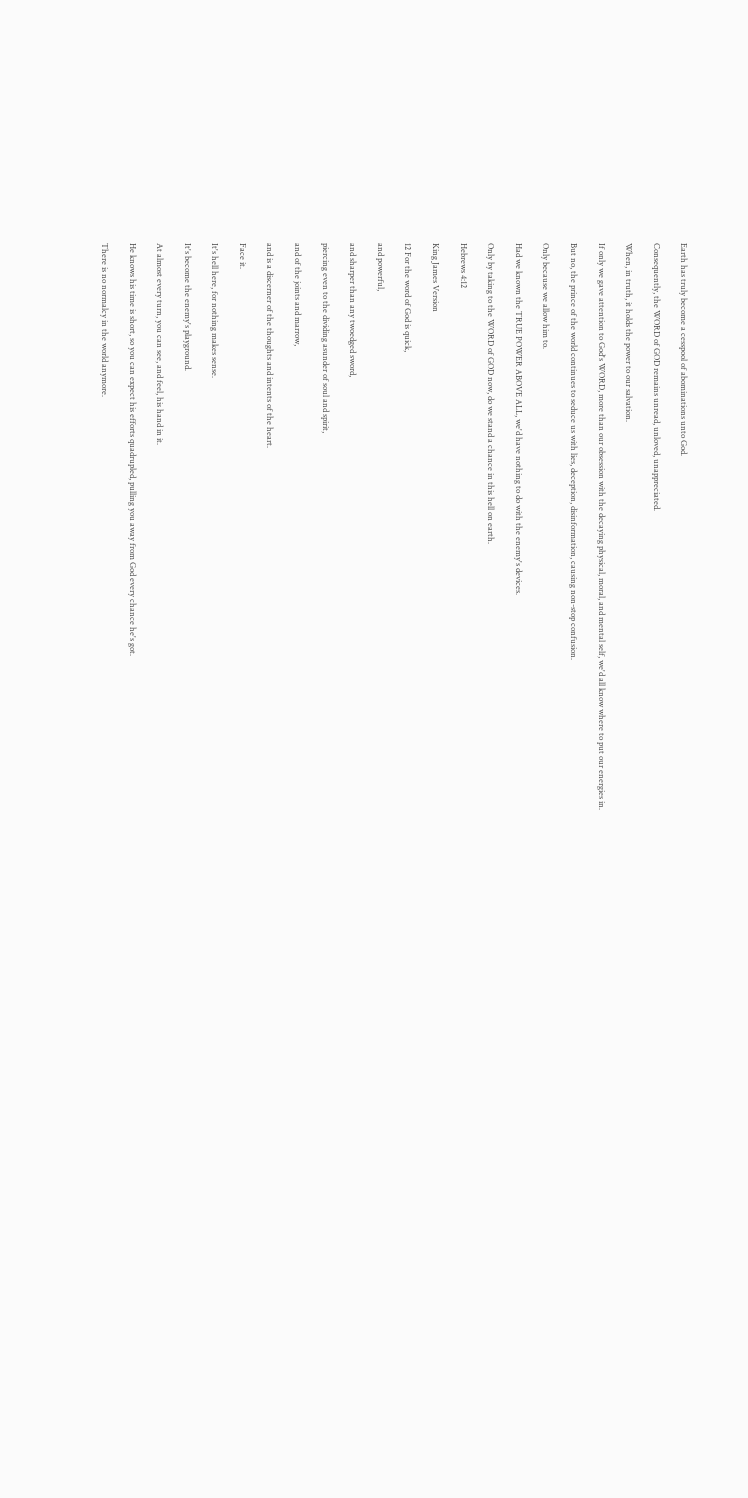Earth has truly become a cesspool of abominations unto God.

Consequently, the WORD of GOD remains unread, unloved, unappreciated.

When, in truth, it holds the power to our salvation.

If only we gave attention to God's WORD, more than our obsession with the decaying physical, moral, and mental self, we'd all know where to put our energies in.

But no, the prince of the world continues to seduce us with lies, deception, disinformation, causing non-stop confusion.

Only because we allow him to.

Had we known the TRUE POWER ABOVE ALL, we'd have nothing to do with the enemy's devices.

Only by taking to the WORD of GOD now, do we stand a chance in this hell on earth.

Hebrews 4:12

King James Version

12 For the word of God is quick,

and powerful,

and sharper than any twoedged sword,

piercing even to the dividing asunder of soul and spirit,

and of the joints and marrow,

and is a discerner of the thoughts and intents of the heart.

Face it.

It's hell here, for nothing makes sense.

It's become the enemy's playground.

At almost every turn, you can see, and feel, his hand in it.

He knows his time is short, so you can expect his efforts quadrupled, pulling you away from God every chance he's got.

There is no normalcy in the world anymore.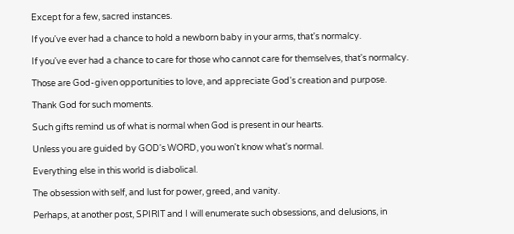Except for a few, sacred instances.

If you've ever had a chance to hold a newborn baby in your arms, that's normalcy.

If you've ever had a chance to care for those who cannot care for themselves, that's normalcy.

Those are God-given opportunities to love, and appreciate God's creation and purpose.

Thank God for such moments.

Such gifts remind us of what is normal when God is present in our hearts.

Unless you are guided by GOD's WORD, you won't know what's normal.

Everything else in this world is diabolical.

The obsession with self, and lust for power, greed, and vanity.

Perhaps, at another post, SPIRIT and I will enumerate such obsessions, and delusions, in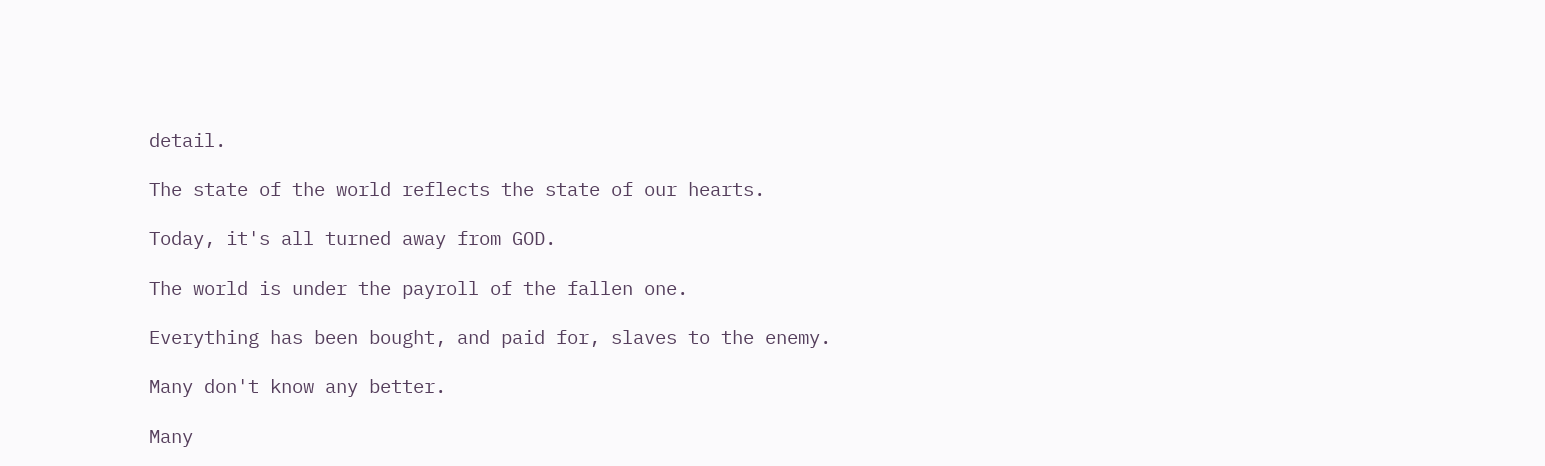detail.

The state of the world reflects the state of our hearts.

Today, it's all turned away from GOD.

The world is under the payroll of the fallen one.

Everything has been bought, and paid for, slaves to the enemy.

Many don't know any better.

Many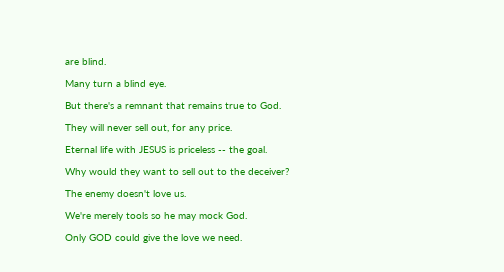are blind.

Many turn a blind eye.

But there's a remnant that remains true to God.

They will never sell out, for any price.

Eternal life with JESUS is priceless -- the goal.

Why would they want to sell out to the deceiver?

The enemy doesn't love us.

We're merely tools so he may mock God.

Only GOD could give the love we need.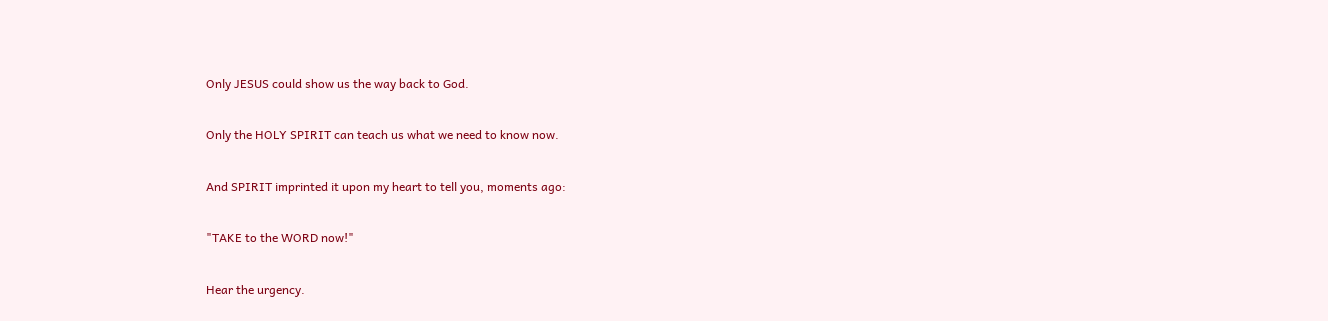Only JESUS could show us the way back to God.

Only the HOLY SPIRIT can teach us what we need to know now.

And SPIRIT imprinted it upon my heart to tell you, moments ago:

"TAKE to the WORD now!"

Hear the urgency.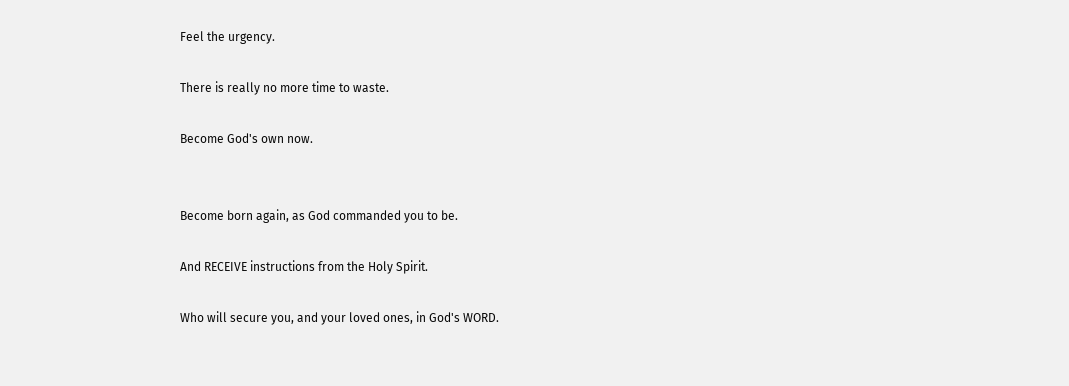Feel the urgency.

There is really no more time to waste.

Become God's own now.


Become born again, as God commanded you to be.

And RECEIVE instructions from the Holy Spirit.

Who will secure you, and your loved ones, in God's WORD.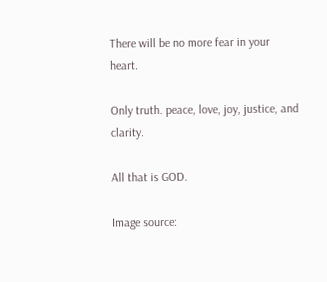There will be no more fear in your heart.

Only truth. peace, love, joy, justice, and clarity.

All that is GOD.

Image source: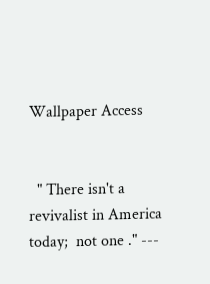Wallpaper Access


  " There isn't a revivalist in America today;  not one ." ---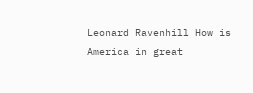Leonard Ravenhill How is America in great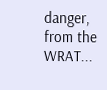danger, from the WRAT...